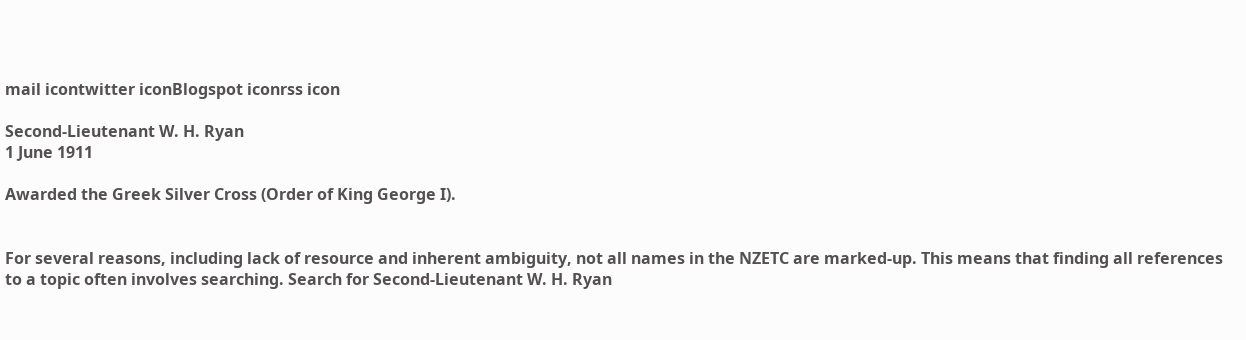mail icontwitter iconBlogspot iconrss icon

Second-Lieutenant W. H. Ryan
1 June 1911

Awarded the Greek Silver Cross (Order of King George I).


For several reasons, including lack of resource and inherent ambiguity, not all names in the NZETC are marked-up. This means that finding all references to a topic often involves searching. Search for Second-Lieutenant W. H. Ryan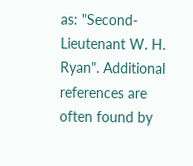as: "Second-Lieutenant W. H. Ryan". Additional references are often found by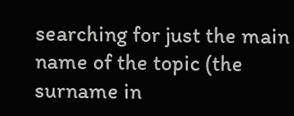searching for just the main name of the topic (the surname in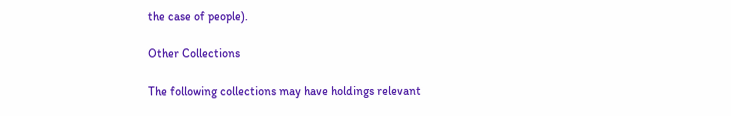the case of people).

Other Collections

The following collections may have holdings relevant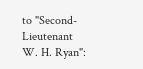to "Second-Lieutenant W. H. Ryan":